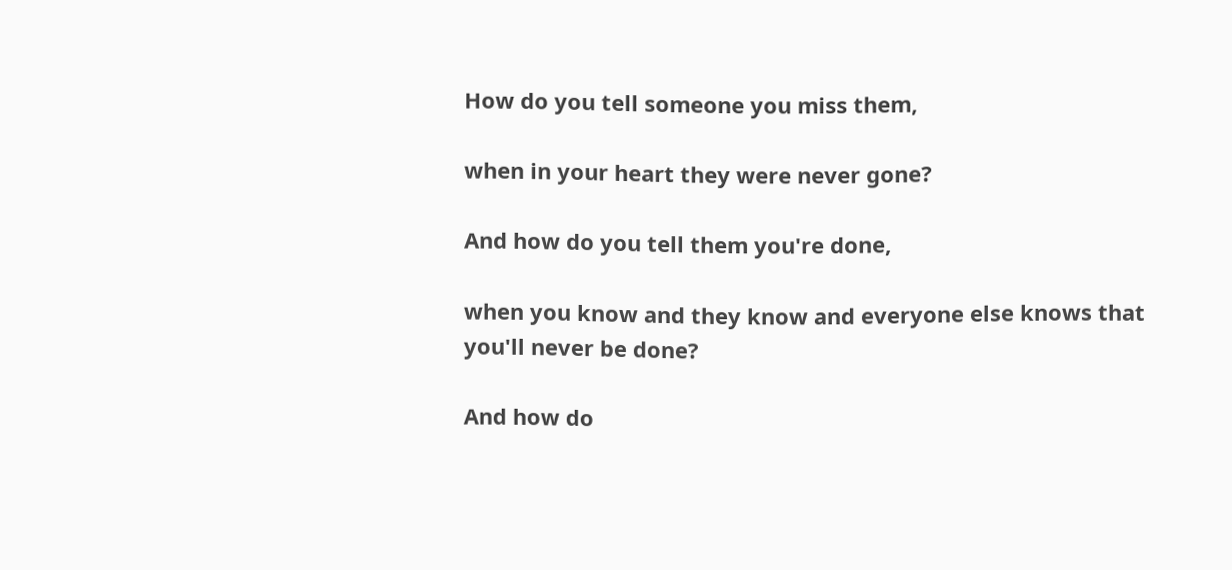How do you tell someone you miss them,

when in your heart they were never gone?

And how do you tell them you're done,

when you know and they know and everyone else knows that you'll never be done?

And how do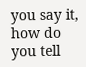you say it, how do you tell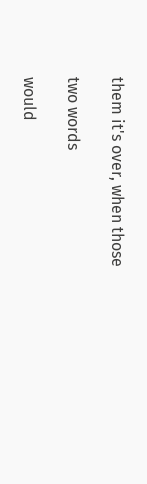them it's over, when those

two words

would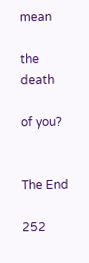mean

the death

of you?


The End

252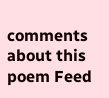comments about this poem Feed